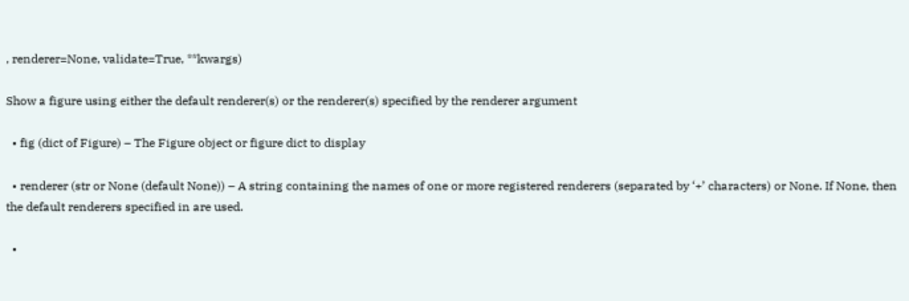, renderer=None, validate=True, **kwargs)

Show a figure using either the default renderer(s) or the renderer(s) specified by the renderer argument

  • fig (dict of Figure) – The Figure object or figure dict to display

  • renderer (str or None (default None)) – A string containing the names of one or more registered renderers (separated by ‘+’ characters) or None. If None, then the default renderers specified in are used.

  •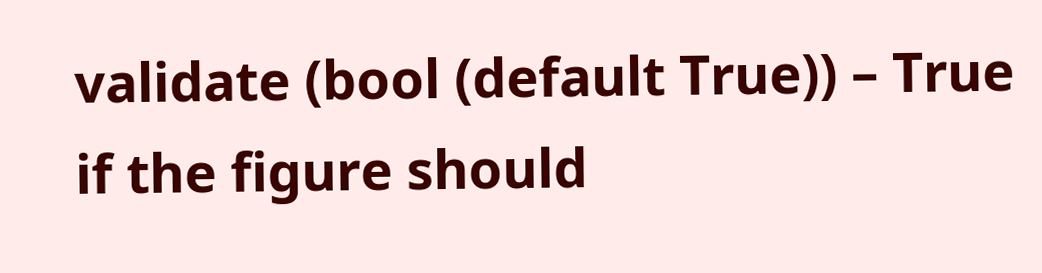validate (bool (default True)) – True if the figure should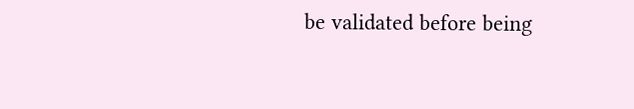be validated before being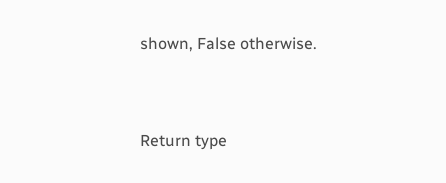shown, False otherwise.


Return type